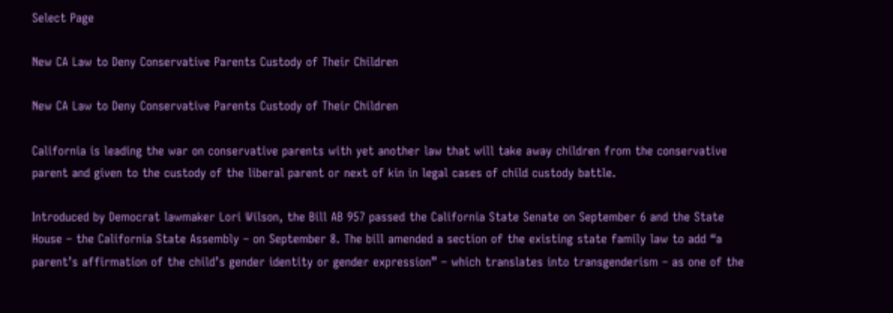Select Page

New CA Law to Deny Conservative Parents Custody of Their Children

New CA Law to Deny Conservative Parents Custody of Their Children

California is leading the war on conservative parents with yet another law that will take away children from the conservative parent and given to the custody of the liberal parent or next of kin in legal cases of child custody battle.

Introduced by Democrat lawmaker Lori Wilson, the Bill AB 957 passed the California State Senate on September 6 and the State House – the California State Assembly – on September 8. The bill amended a section of the existing state family law to add “a parent’s affirmation of the child’s gender identity or gender expression” – which translates into transgenderism – as one of the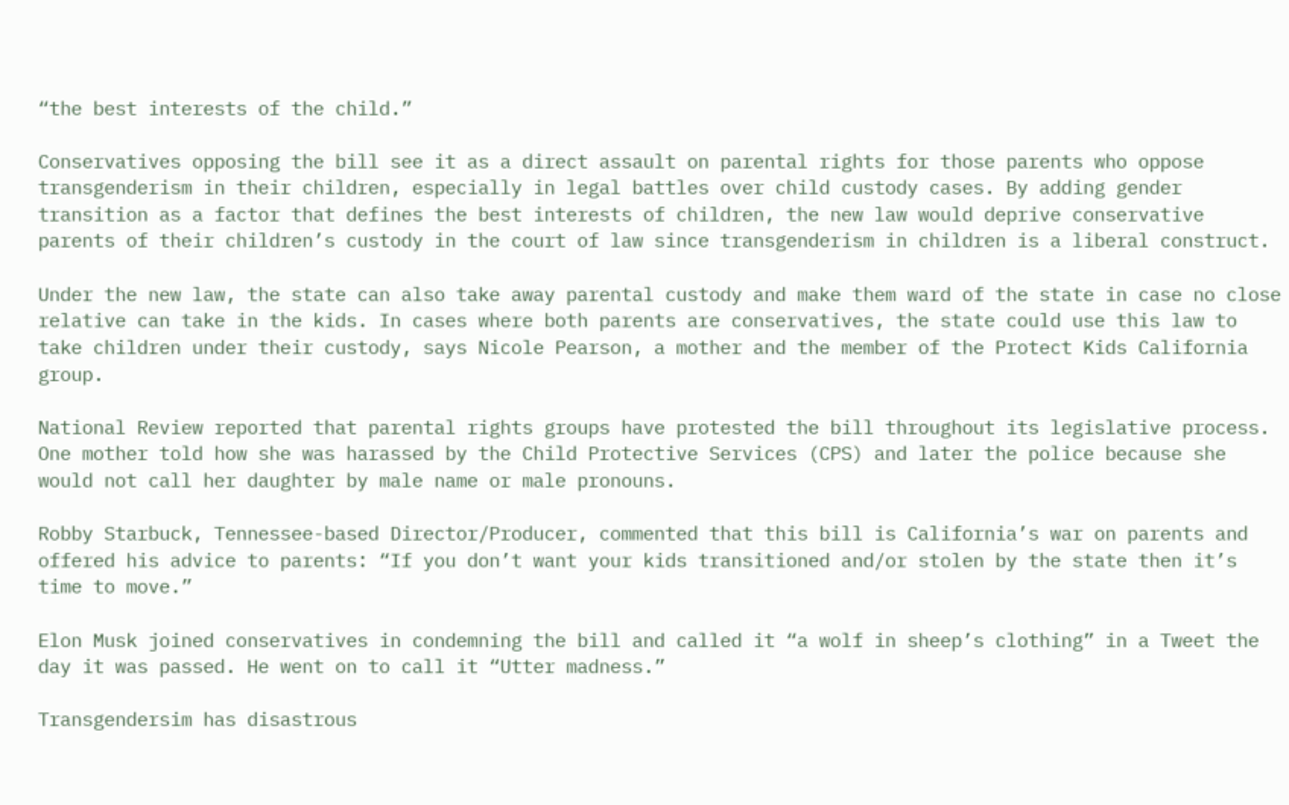“the best interests of the child.”

Conservatives opposing the bill see it as a direct assault on parental rights for those parents who oppose transgenderism in their children, especially in legal battles over child custody cases. By adding gender transition as a factor that defines the best interests of children, the new law would deprive conservative parents of their children’s custody in the court of law since transgenderism in children is a liberal construct.

Under the new law, the state can also take away parental custody and make them ward of the state in case no close relative can take in the kids. In cases where both parents are conservatives, the state could use this law to take children under their custody, says Nicole Pearson, a mother and the member of the Protect Kids California group.

National Review reported that parental rights groups have protested the bill throughout its legislative process. One mother told how she was harassed by the Child Protective Services (CPS) and later the police because she would not call her daughter by male name or male pronouns.

Robby Starbuck, Tennessee-based Director/Producer, commented that this bill is California’s war on parents and offered his advice to parents: “If you don’t want your kids transitioned and/or stolen by the state then it’s time to move.”

Elon Musk joined conservatives in condemning the bill and called it “a wolf in sheep’s clothing” in a Tweet the day it was passed. He went on to call it “Utter madness.”

Transgendersim has disastrous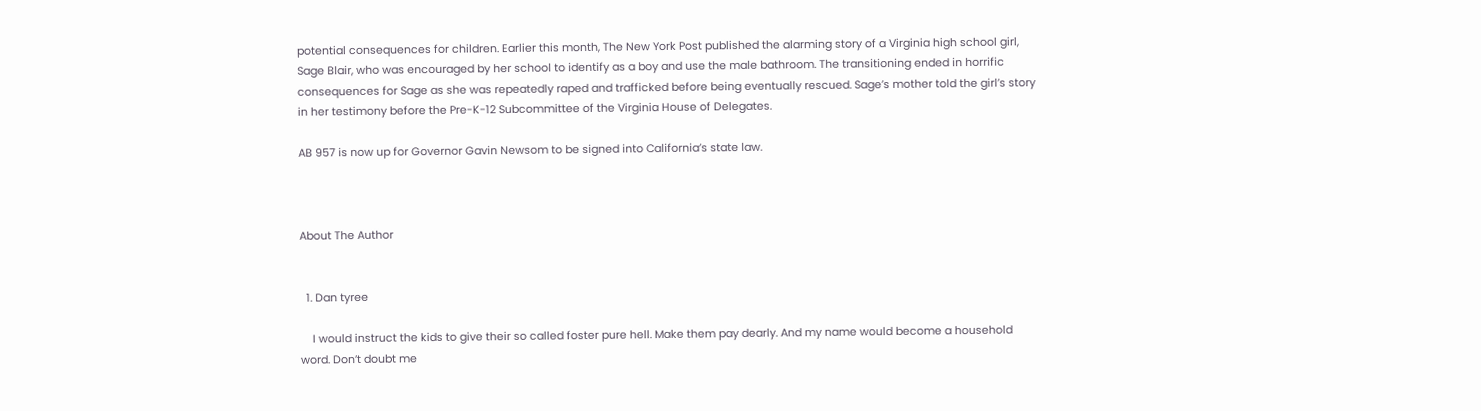potential consequences for children. Earlier this month, The New York Post published the alarming story of a Virginia high school girl, Sage Blair, who was encouraged by her school to identify as a boy and use the male bathroom. The transitioning ended in horrific consequences for Sage as she was repeatedly raped and trafficked before being eventually rescued. Sage’s mother told the girl’s story in her testimony before the Pre-K-12 Subcommittee of the Virginia House of Delegates.

AB 957 is now up for Governor Gavin Newsom to be signed into California’s state law.



About The Author


  1. Dan tyree

    I would instruct the kids to give their so called foster pure hell. Make them pay dearly. And my name would become a household word. Don’t doubt me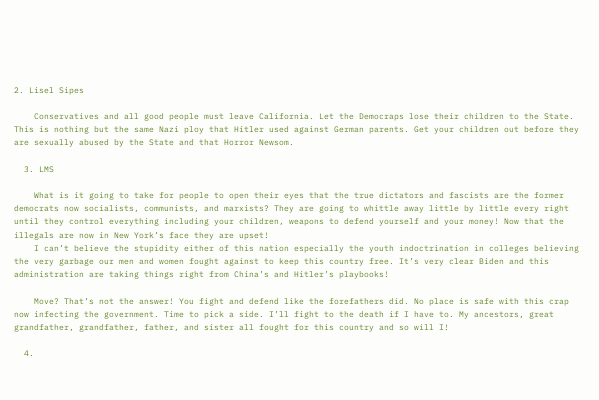2. Lisel Sipes

    Conservatives and all good people must leave California. Let the Democraps lose their children to the State. This is nothing but the same Nazi ploy that Hitler used against German parents. Get your children out before they are sexually abused by the State and that Horror Newsom.

  3. LMS

    What is it going to take for people to open their eyes that the true dictators and fascists are the former democrats now socialists, communists, and marxists? They are going to whittle away little by little every right until they control everything including your children, weapons to defend yourself and your money! Now that the illegals are now in New York’s face they are upset!
    I can’t believe the stupidity either of this nation especially the youth indoctrination in colleges believing the very garbage our men and women fought against to keep this country free. It’s very clear Biden and this administration are taking things right from China’s and Hitler’s playbooks!

    Move? That’s not the answer! You fight and defend like the forefathers did. No place is safe with this crap now infecting the government. Time to pick a side. I’ll fight to the death if I have to. My ancestors, great grandfather, grandfather, father, and sister all fought for this country and so will I!

  4.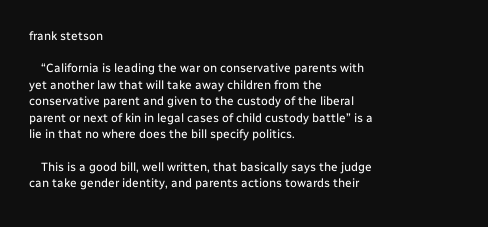frank stetson

    “California is leading the war on conservative parents with yet another law that will take away children from the conservative parent and given to the custody of the liberal parent or next of kin in legal cases of child custody battle” is a lie in that no where does the bill specify politics.

    This is a good bill, well written, that basically says the judge can take gender identity, and parents actions towards their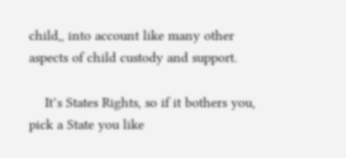child,, into account like many other aspects of child custody and support.

    It’s States Rights, so if it bothers you, pick a State you like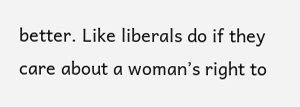better. Like liberals do if they care about a woman’s right to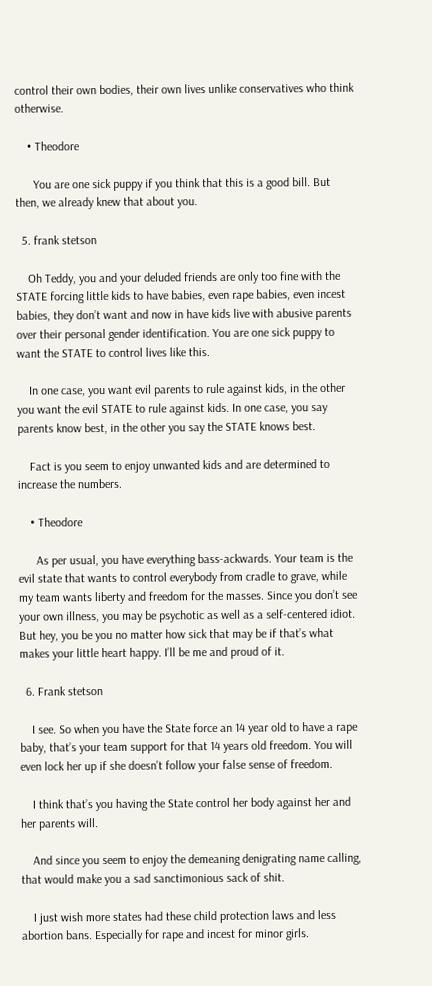control their own bodies, their own lives unlike conservatives who think otherwise.

    • Theodore

      You are one sick puppy if you think that this is a good bill. But then, we already knew that about you.

  5. frank stetson

    Oh Teddy, you and your deluded friends are only too fine with the STATE forcing little kids to have babies, even rape babies, even incest babies, they don’t want and now in have kids live with abusive parents over their personal gender identification. You are one sick puppy to want the STATE to control lives like this.

    In one case, you want evil parents to rule against kids, in the other you want the evil STATE to rule against kids. In one case, you say parents know best, in the other you say the STATE knows best.

    Fact is you seem to enjoy unwanted kids and are determined to increase the numbers.

    • Theodore

      As per usual, you have everything bass-ackwards. Your team is the evil state that wants to control everybody from cradle to grave, while my team wants liberty and freedom for the masses. Since you don’t see your own illness, you may be psychotic as well as a self-centered idiot. But hey, you be you no matter how sick that may be if that’s what makes your little heart happy. I’ll be me and proud of it.

  6. Frank stetson

    I see. So when you have the State force an 14 year old to have a rape baby, that’s your team support for that 14 years old freedom. You will even lock her up if she doesn’t follow your false sense of freedom.

    I think that’s you having the State control her body against her and her parents will.

    And since you seem to enjoy the demeaning denigrating name calling, that would make you a sad sanctimonious sack of shit.

    I just wish more states had these child protection laws and less abortion bans. Especially for rape and incest for minor girls.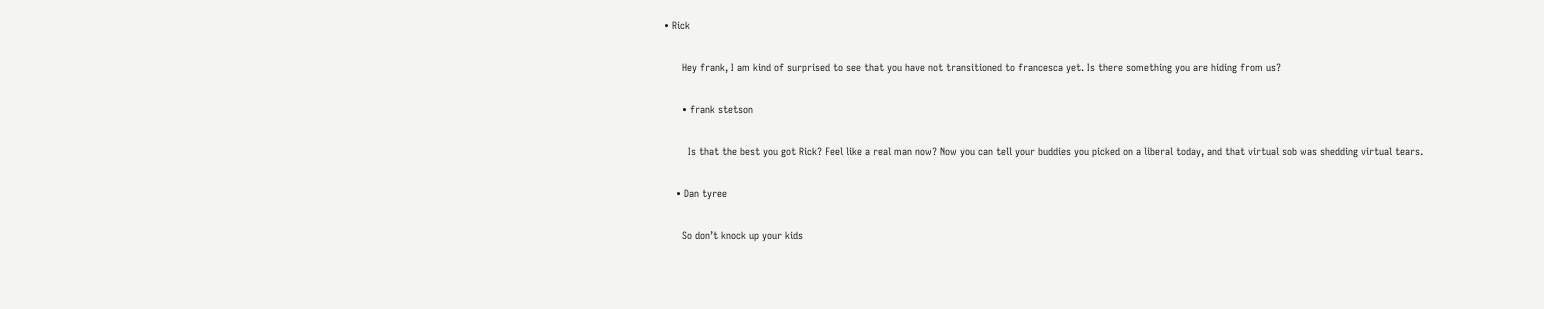• Rick

      Hey frank, I am kind of surprised to see that you have not transitioned to francesca yet. Is there something you are hiding from us?

      • frank stetson

        Is that the best you got Rick? Feel like a real man now? Now you can tell your buddies you picked on a liberal today, and that virtual sob was shedding virtual tears.

    • Dan tyree

      So don’t knock up your kids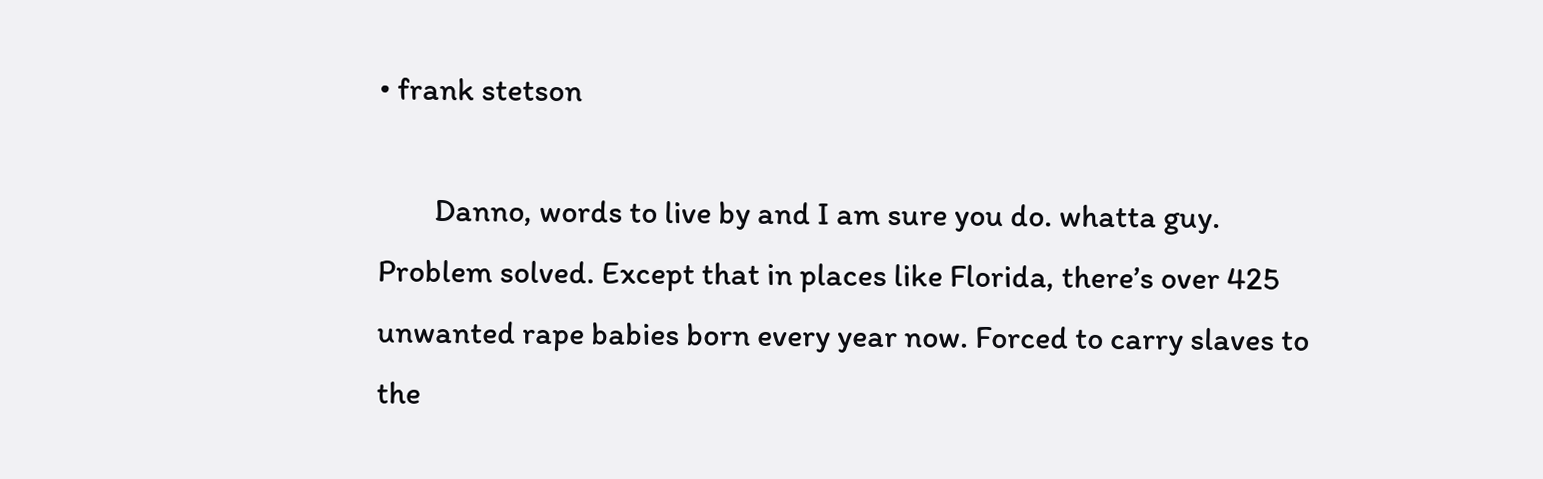• frank stetson

        Danno, words to live by and I am sure you do. whatta guy. Problem solved. Except that in places like Florida, there’s over 425 unwanted rape babies born every year now. Forced to carry slaves to the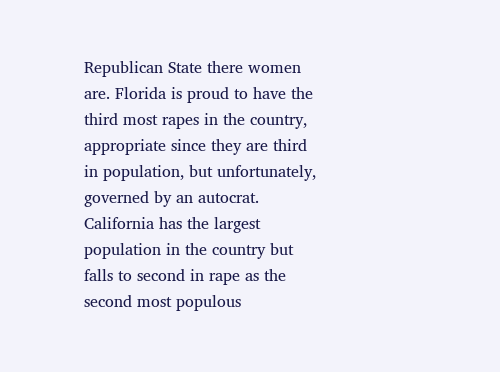Republican State there women are. Florida is proud to have the third most rapes in the country, appropriate since they are third in population, but unfortunately, governed by an autocrat. California has the largest population in the country but falls to second in rape as the second most populous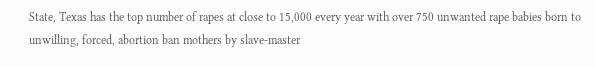State, Texas has the top number of rapes at close to 15,000 every year with over 750 unwanted rape babies born to unwilling, forced, abortion ban mothers by slave-master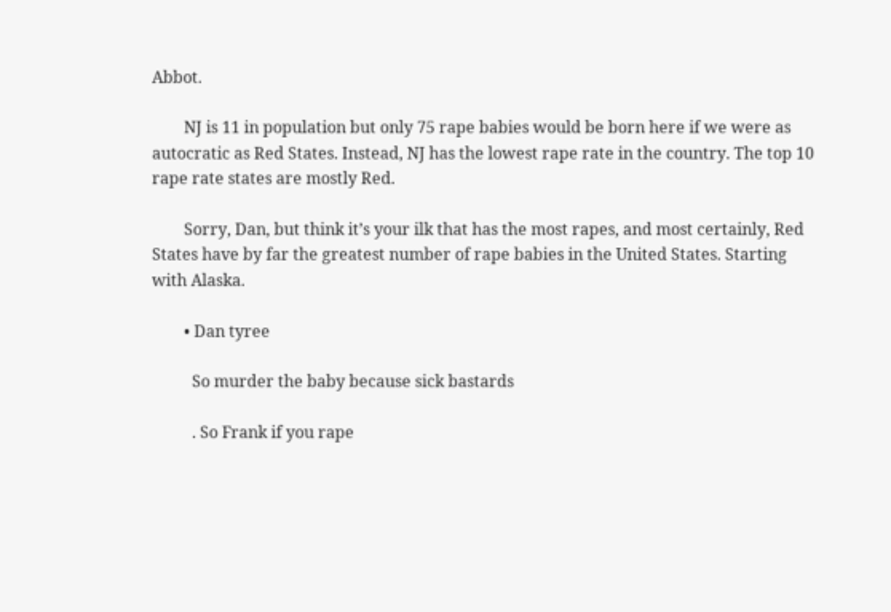Abbot.

        NJ is 11 in population but only 75 rape babies would be born here if we were as autocratic as Red States. Instead, NJ has the lowest rape rate in the country. The top 10 rape rate states are mostly Red.

        Sorry, Dan, but think it’s your ilk that has the most rapes, and most certainly, Red States have by far the greatest number of rape babies in the United States. Starting with Alaska.

        • Dan tyree

          So murder the baby because sick bastards

          . So Frank if you rape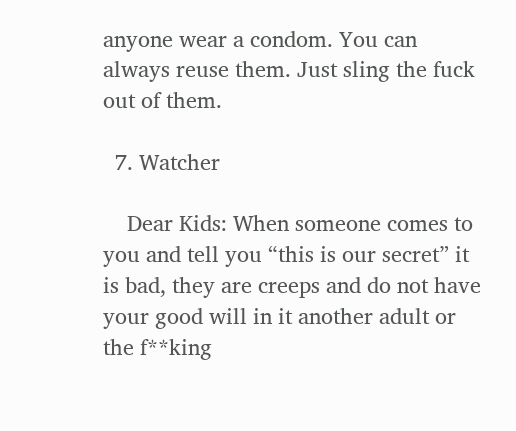anyone wear a condom. You can always reuse them. Just sling the fuck out of them.

  7. Watcher

    Dear Kids: When someone comes to you and tell you “this is our secret” it is bad, they are creeps and do not have your good will in it another adult or the f**king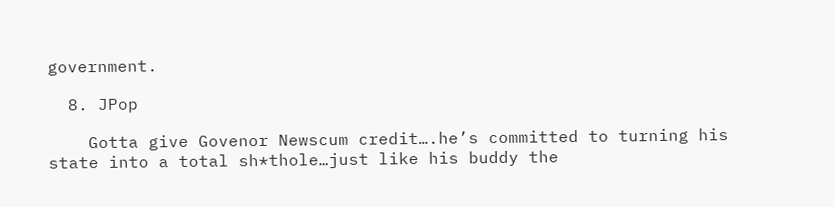government.

  8. JPop

    Gotta give Govenor Newscum credit….he’s committed to turning his state into a total sh*thole…just like his buddy the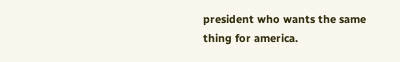president who wants the same thing for america.